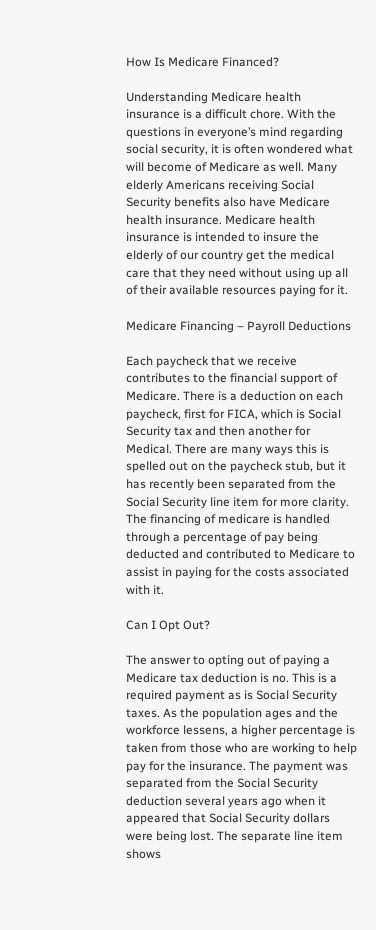How Is Medicare Financed?

Understanding Medicare health insurance is a difficult chore. With the questions in everyone’s mind regarding social security, it is often wondered what will become of Medicare as well. Many elderly Americans receiving Social Security benefits also have Medicare health insurance. Medicare health insurance is intended to insure the elderly of our country get the medical care that they need without using up all of their available resources paying for it.

Medicare Financing – Payroll Deductions

Each paycheck that we receive contributes to the financial support of Medicare. There is a deduction on each paycheck, first for FICA, which is Social Security tax and then another for Medical. There are many ways this is spelled out on the paycheck stub, but it has recently been separated from the Social Security line item for more clarity. The financing of medicare is handled through a percentage of pay being deducted and contributed to Medicare to assist in paying for the costs associated with it.

Can I Opt Out?

The answer to opting out of paying a Medicare tax deduction is no. This is a required payment as is Social Security taxes. As the population ages and the workforce lessens, a higher percentage is taken from those who are working to help pay for the insurance. The payment was separated from the Social Security deduction several years ago when it appeared that Social Security dollars were being lost. The separate line item shows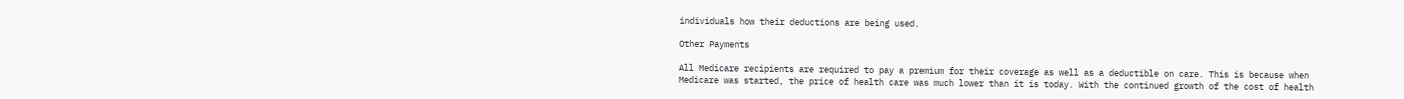individuals how their deductions are being used.

Other Payments

All Medicare recipients are required to pay a premium for their coverage as well as a deductible on care. This is because when Medicare was started, the price of health care was much lower than it is today. With the continued growth of the cost of health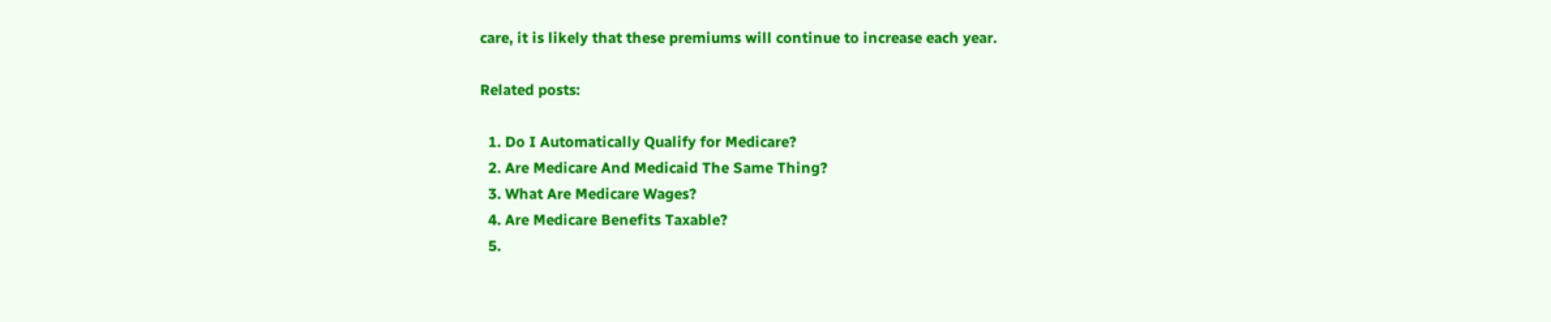care, it is likely that these premiums will continue to increase each year.

Related posts:

  1. Do I Automatically Qualify for Medicare?
  2. Are Medicare And Medicaid The Same Thing?
  3. What Are Medicare Wages?
  4. Are Medicare Benefits Taxable?
  5.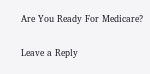Are You Ready For Medicare?

Leave a Reply